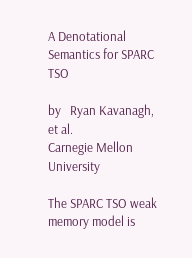A Denotational Semantics for SPARC TSO

by   Ryan Kavanagh, et al.
Carnegie Mellon University

The SPARC TSO weak memory model is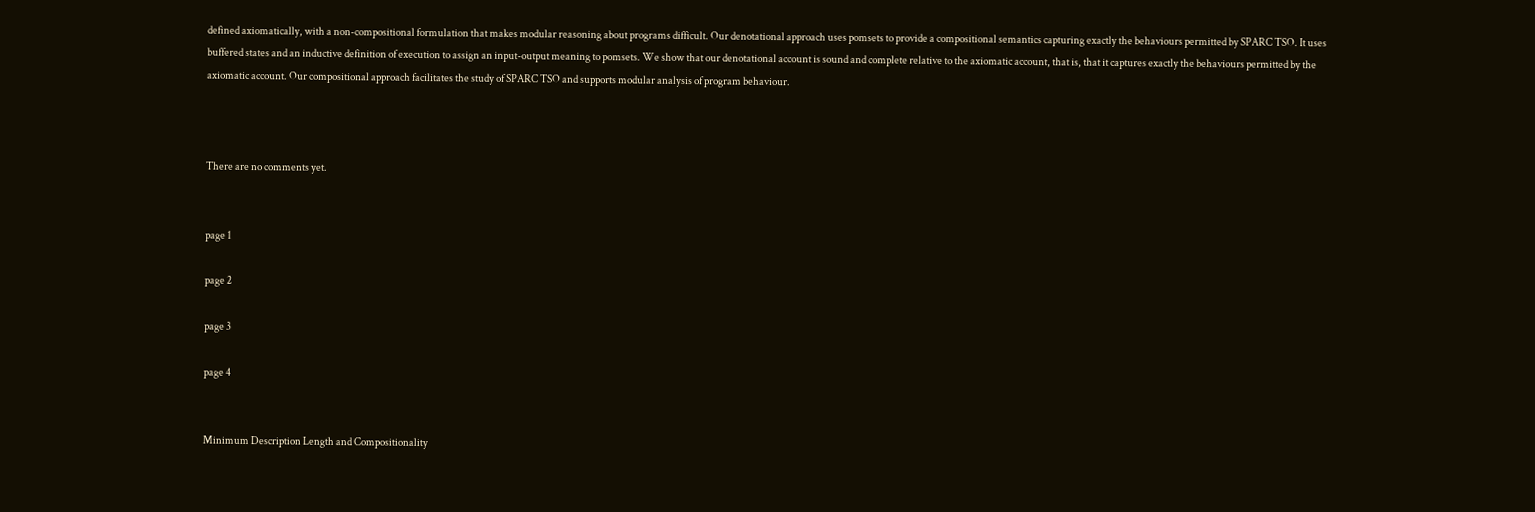defined axiomatically, with a non-compositional formulation that makes modular reasoning about programs difficult. Our denotational approach uses pomsets to provide a compositional semantics capturing exactly the behaviours permitted by SPARC TSO. It uses buffered states and an inductive definition of execution to assign an input-output meaning to pomsets. We show that our denotational account is sound and complete relative to the axiomatic account, that is, that it captures exactly the behaviours permitted by the axiomatic account. Our compositional approach facilitates the study of SPARC TSO and supports modular analysis of program behaviour.



There are no comments yet.


page 1

page 2

page 3

page 4


Minimum Description Length and Compositionality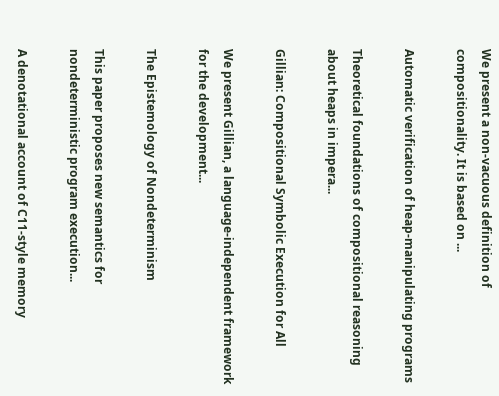We present a non-vacuous definition of compositionality. It is based on ...

Automatic verification of heap-manipulating programs

Theoretical foundations of compositional reasoning about heaps in impera...

Gillian: Compositional Symbolic Execution for All

We present Gillian, a language-independent framework for the development...

The Epistemology of Nondeterminism

This paper proposes new semantics for nondeterministic program execution...

A denotational account of C11-style memory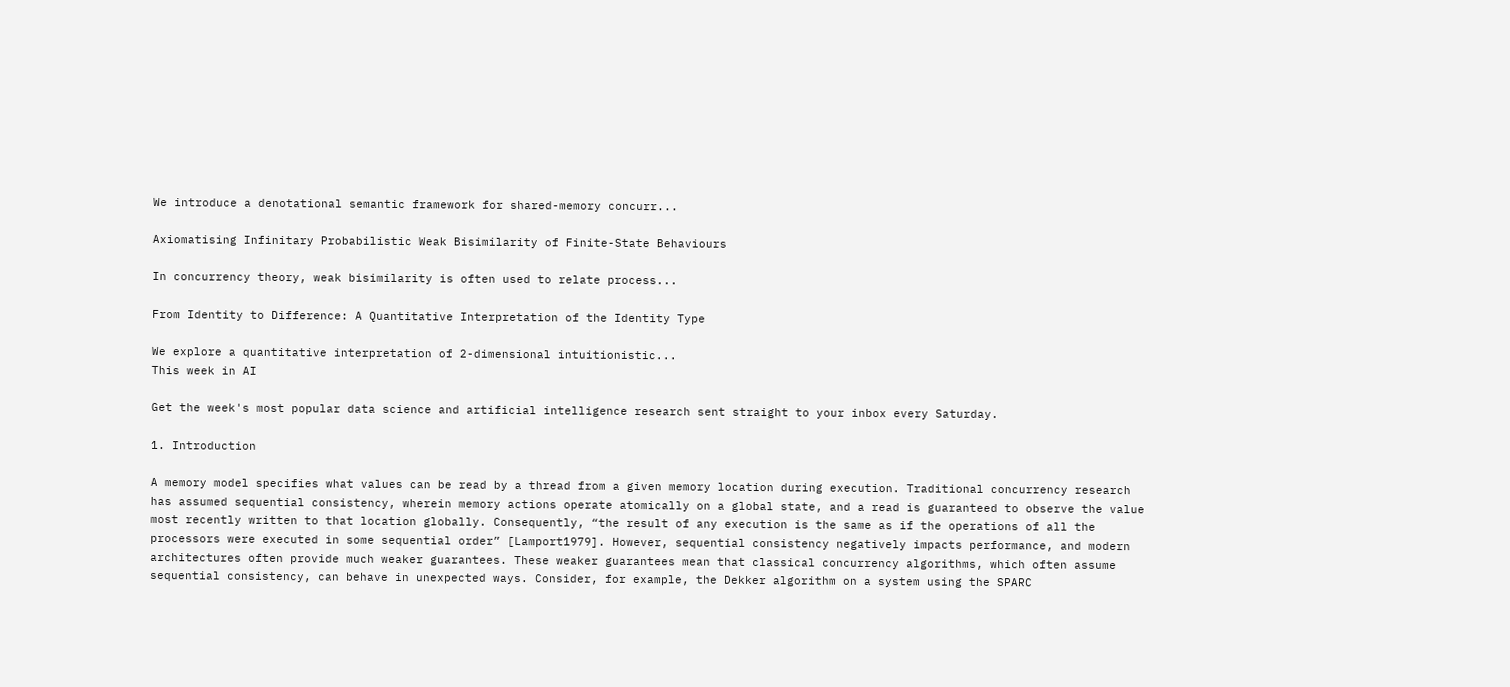We introduce a denotational semantic framework for shared-memory concurr...

Axiomatising Infinitary Probabilistic Weak Bisimilarity of Finite-State Behaviours

In concurrency theory, weak bisimilarity is often used to relate process...

From Identity to Difference: A Quantitative Interpretation of the Identity Type

We explore a quantitative interpretation of 2-dimensional intuitionistic...
This week in AI

Get the week's most popular data science and artificial intelligence research sent straight to your inbox every Saturday.

1. Introduction

A memory model specifies what values can be read by a thread from a given memory location during execution. Traditional concurrency research has assumed sequential consistency, wherein memory actions operate atomically on a global state, and a read is guaranteed to observe the value most recently written to that location globally. Consequently, “the result of any execution is the same as if the operations of all the processors were executed in some sequential order” [Lamport1979]. However, sequential consistency negatively impacts performance, and modern architectures often provide much weaker guarantees. These weaker guarantees mean that classical concurrency algorithms, which often assume sequential consistency, can behave in unexpected ways. Consider, for example, the Dekker algorithm on a system using the SPARC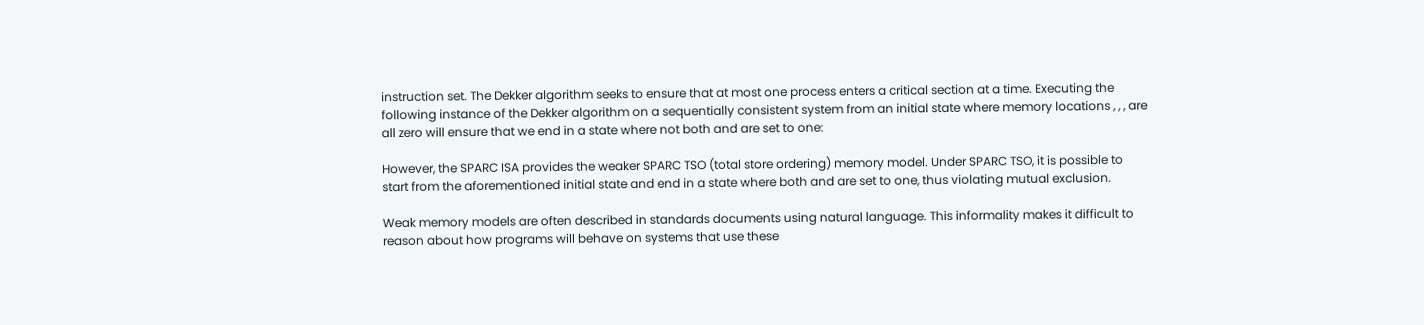instruction set. The Dekker algorithm seeks to ensure that at most one process enters a critical section at a time. Executing the following instance of the Dekker algorithm on a sequentially consistent system from an initial state where memory locations , , , are all zero will ensure that we end in a state where not both and are set to one:

However, the SPARC ISA provides the weaker SPARC TSO (total store ordering) memory model. Under SPARC TSO, it is possible to start from the aforementioned initial state and end in a state where both and are set to one, thus violating mutual exclusion.

Weak memory models are often described in standards documents using natural language. This informality makes it difficult to reason about how programs will behave on systems that use these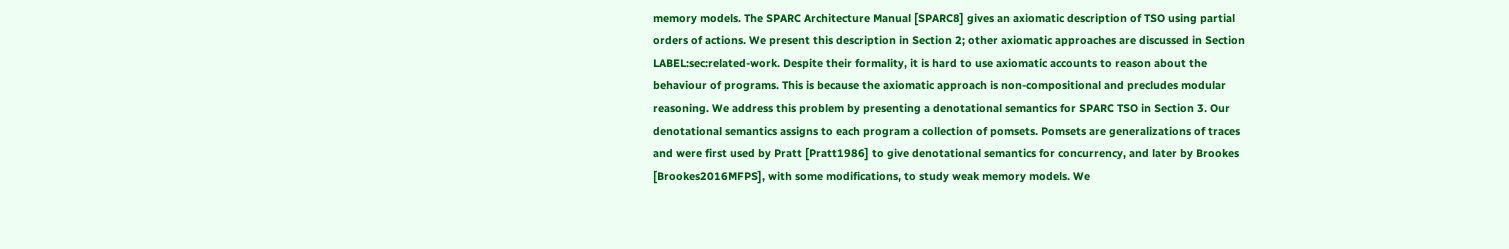memory models. The SPARC Architecture Manual [SPARC8] gives an axiomatic description of TSO using partial orders of actions. We present this description in Section 2; other axiomatic approaches are discussed in Section LABEL:sec:related-work. Despite their formality, it is hard to use axiomatic accounts to reason about the behaviour of programs. This is because the axiomatic approach is non-compositional and precludes modular reasoning. We address this problem by presenting a denotational semantics for SPARC TSO in Section 3. Our denotational semantics assigns to each program a collection of pomsets. Pomsets are generalizations of traces and were first used by Pratt [Pratt1986] to give denotational semantics for concurrency, and later by Brookes [Brookes2016MFPS], with some modifications, to study weak memory models. We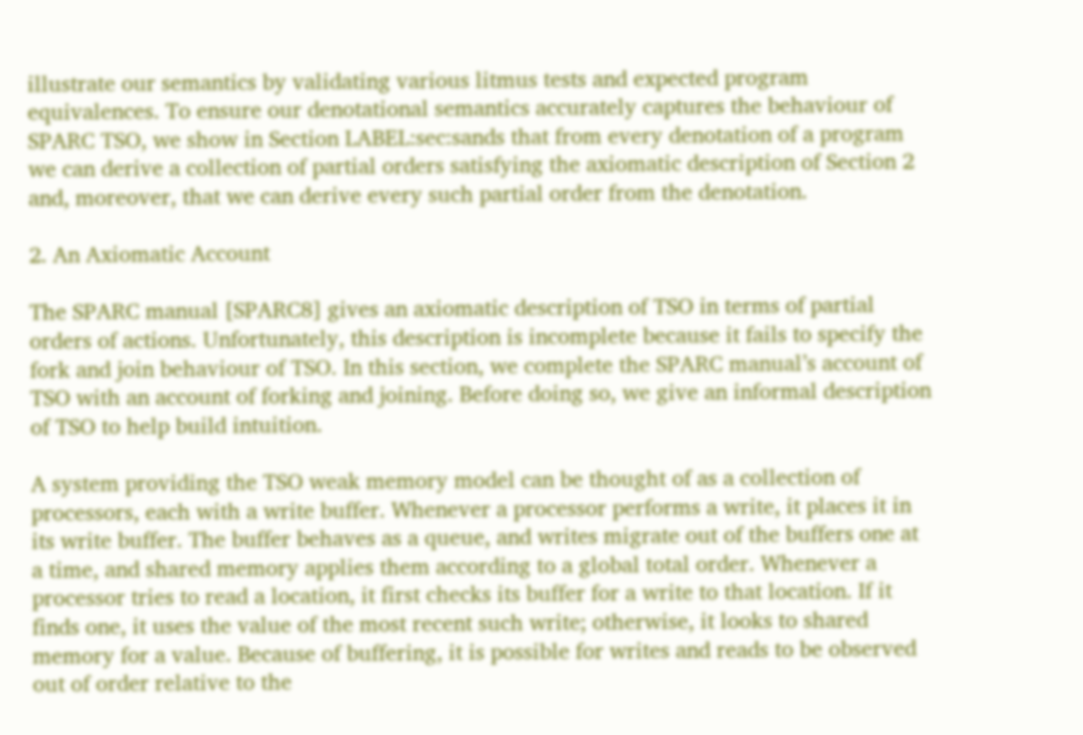illustrate our semantics by validating various litmus tests and expected program equivalences. To ensure our denotational semantics accurately captures the behaviour of SPARC TSO, we show in Section LABEL:sec:sands that from every denotation of a program we can derive a collection of partial orders satisfying the axiomatic description of Section 2 and, moreover, that we can derive every such partial order from the denotation.

2. An Axiomatic Account

The SPARC manual [SPARC8] gives an axiomatic description of TSO in terms of partial orders of actions. Unfortunately, this description is incomplete because it fails to specify the fork and join behaviour of TSO. In this section, we complete the SPARC manual’s account of TSO with an account of forking and joining. Before doing so, we give an informal description of TSO to help build intuition.

A system providing the TSO weak memory model can be thought of as a collection of processors, each with a write buffer. Whenever a processor performs a write, it places it in its write buffer. The buffer behaves as a queue, and writes migrate out of the buffers one at a time, and shared memory applies them according to a global total order. Whenever a processor tries to read a location, it first checks its buffer for a write to that location. If it finds one, it uses the value of the most recent such write; otherwise, it looks to shared memory for a value. Because of buffering, it is possible for writes and reads to be observed out of order relative to the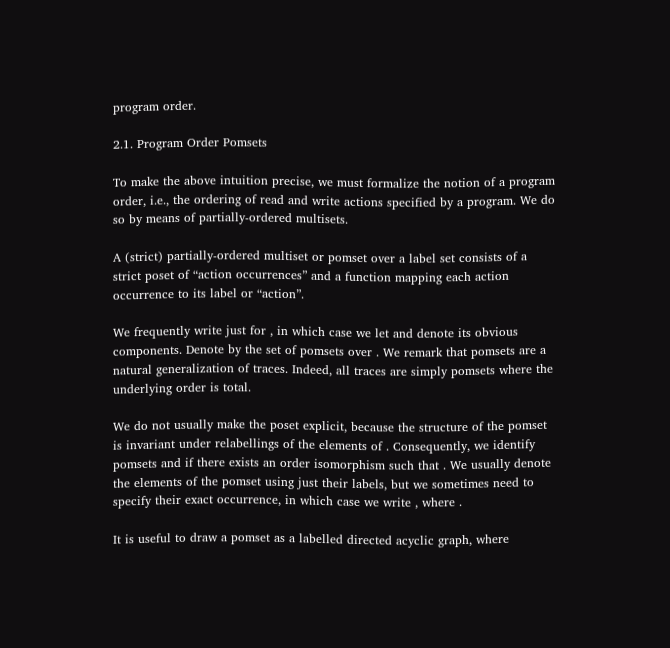program order.

2.1. Program Order Pomsets

To make the above intuition precise, we must formalize the notion of a program order, i.e., the ordering of read and write actions specified by a program. We do so by means of partially-ordered multisets.

A (strict) partially-ordered multiset or pomset over a label set consists of a strict poset of “action occurrences” and a function mapping each action occurrence to its label or “action”.

We frequently write just for , in which case we let and denote its obvious components. Denote by the set of pomsets over . We remark that pomsets are a natural generalization of traces. Indeed, all traces are simply pomsets where the underlying order is total.

We do not usually make the poset explicit, because the structure of the pomset is invariant under relabellings of the elements of . Consequently, we identify pomsets and if there exists an order isomorphism such that . We usually denote the elements of the pomset using just their labels, but we sometimes need to specify their exact occurrence, in which case we write , where .

It is useful to draw a pomset as a labelled directed acyclic graph, where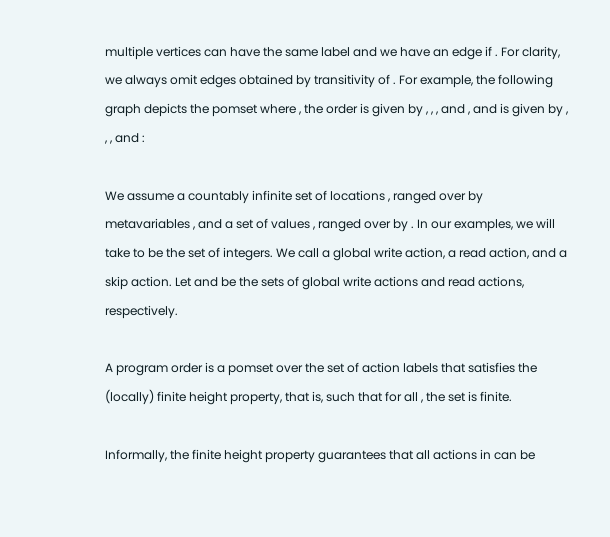multiple vertices can have the same label and we have an edge if . For clarity, we always omit edges obtained by transitivity of . For example, the following graph depicts the pomset where , the order is given by , , , and , and is given by , , , and :

We assume a countably infinite set of locations , ranged over by metavariables , and a set of values , ranged over by . In our examples, we will take to be the set of integers. We call a global write action, a read action, and a skip action. Let and be the sets of global write actions and read actions, respectively.

A program order is a pomset over the set of action labels that satisfies the (locally) finite height property, that is, such that for all , the set is finite.

Informally, the finite height property guarantees that all actions in can be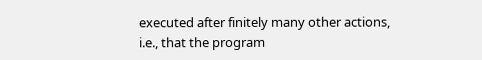executed after finitely many other actions, i.e., that the program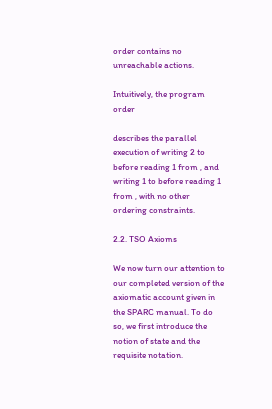order contains no unreachable actions.

Intuitively, the program order

describes the parallel execution of writing 2 to before reading 1 from , and writing 1 to before reading 1 from , with no other ordering constraints.

2.2. TSO Axioms

We now turn our attention to our completed version of the axiomatic account given in the SPARC manual. To do so, we first introduce the notion of state and the requisite notation.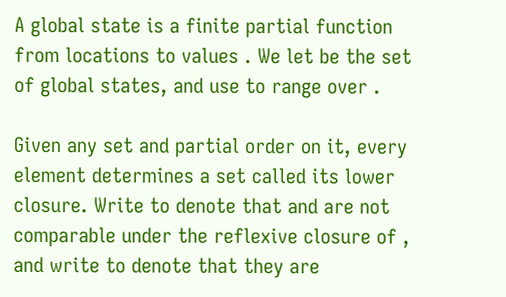A global state is a finite partial function from locations to values . We let be the set of global states, and use to range over .

Given any set and partial order on it, every element determines a set called its lower closure. Write to denote that and are not comparable under the reflexive closure of , and write to denote that they are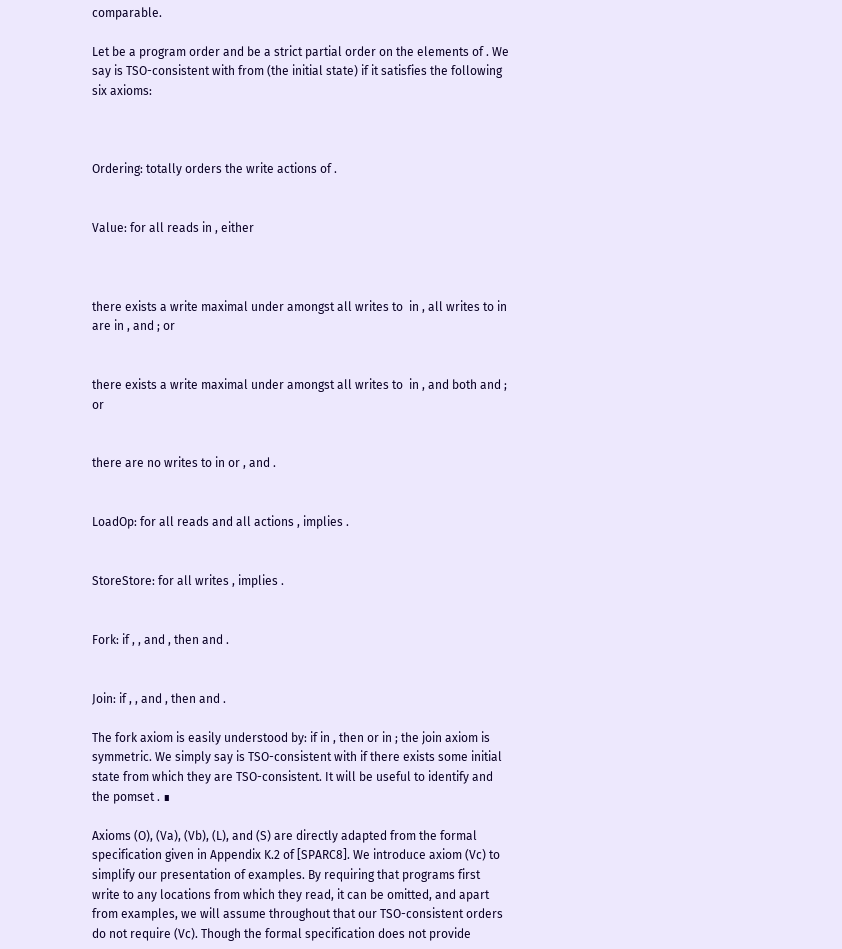comparable.

Let be a program order and be a strict partial order on the elements of . We say is TSO-consistent with from (the initial state) if it satisfies the following six axioms:



Ordering: totally orders the write actions of .


Value: for all reads in , either



there exists a write maximal under amongst all writes to  in , all writes to in are in , and ; or


there exists a write maximal under amongst all writes to  in , and both and ; or


there are no writes to in or , and .


LoadOp: for all reads and all actions , implies .


StoreStore: for all writes , implies .


Fork: if , , and , then and .


Join: if , , and , then and .

The fork axiom is easily understood by: if in , then or in ; the join axiom is symmetric. We simply say is TSO-consistent with if there exists some initial state from which they are TSO-consistent. It will be useful to identify and the pomset . ∎

Axioms (O), (Va), (Vb), (L), and (S) are directly adapted from the formal specification given in Appendix K.2 of [SPARC8]. We introduce axiom (Vc) to simplify our presentation of examples. By requiring that programs first write to any locations from which they read, it can be omitted, and apart from examples, we will assume throughout that our TSO-consistent orders do not require (Vc). Though the formal specification does not provide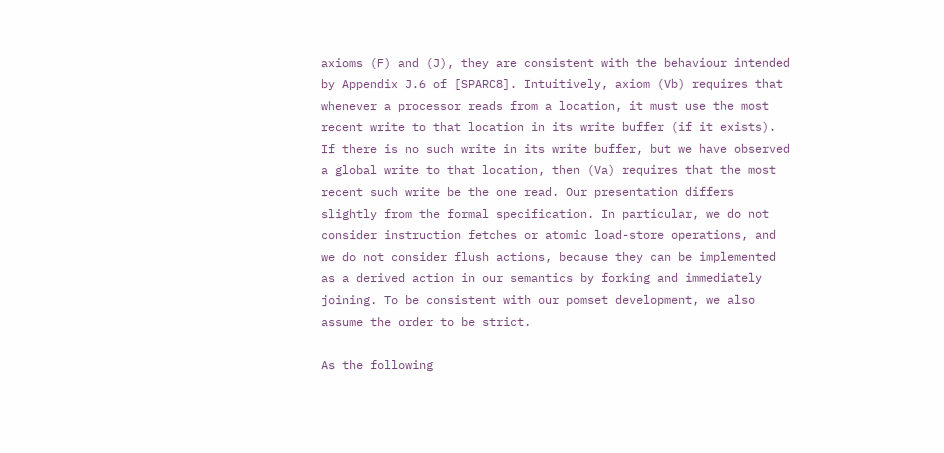axioms (F) and (J), they are consistent with the behaviour intended by Appendix J.6 of [SPARC8]. Intuitively, axiom (Vb) requires that whenever a processor reads from a location, it must use the most recent write to that location in its write buffer (if it exists). If there is no such write in its write buffer, but we have observed a global write to that location, then (Va) requires that the most recent such write be the one read. Our presentation differs slightly from the formal specification. In particular, we do not consider instruction fetches or atomic load-store operations, and we do not consider flush actions, because they can be implemented as a derived action in our semantics by forking and immediately joining. To be consistent with our pomset development, we also assume the order to be strict.

As the following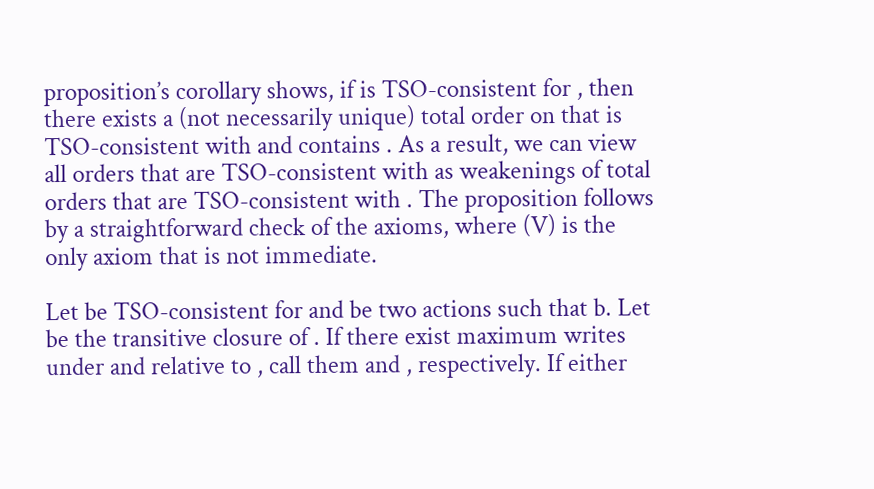proposition’s corollary shows, if is TSO-consistent for , then there exists a (not necessarily unique) total order on that is TSO-consistent with and contains . As a result, we can view all orders that are TSO-consistent with as weakenings of total orders that are TSO-consistent with . The proposition follows by a straightforward check of the axioms, where (V) is the only axiom that is not immediate.

Let be TSO-consistent for and be two actions such that b. Let be the transitive closure of . If there exist maximum writes under and relative to , call them and , respectively. If either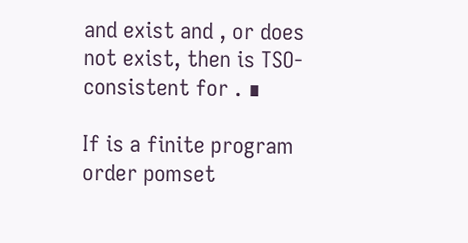and exist and , or does not exist, then is TSO-consistent for . ∎

If is a finite program order pomset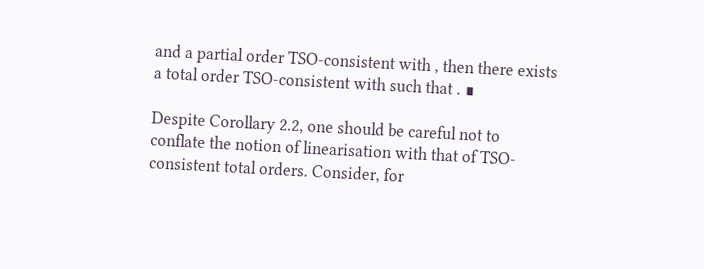and a partial order TSO-consistent with , then there exists a total order TSO-consistent with such that . ∎

Despite Corollary 2.2, one should be careful not to conflate the notion of linearisation with that of TSO-consistent total orders. Consider, for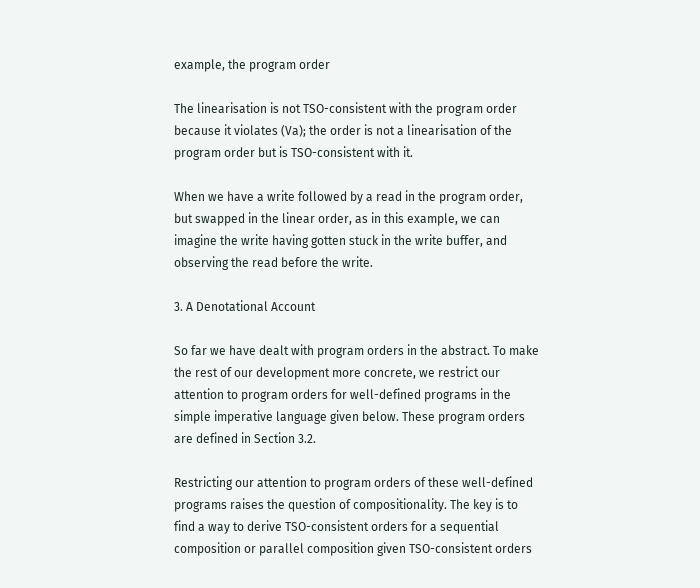example, the program order

The linearisation is not TSO-consistent with the program order because it violates (Va); the order is not a linearisation of the program order but is TSO-consistent with it.

When we have a write followed by a read in the program order, but swapped in the linear order, as in this example, we can imagine the write having gotten stuck in the write buffer, and observing the read before the write.

3. A Denotational Account

So far we have dealt with program orders in the abstract. To make the rest of our development more concrete, we restrict our attention to program orders for well-defined programs in the simple imperative language given below. These program orders are defined in Section 3.2.

Restricting our attention to program orders of these well-defined programs raises the question of compositionality. The key is to find a way to derive TSO-consistent orders for a sequential composition or parallel composition given TSO-consistent orders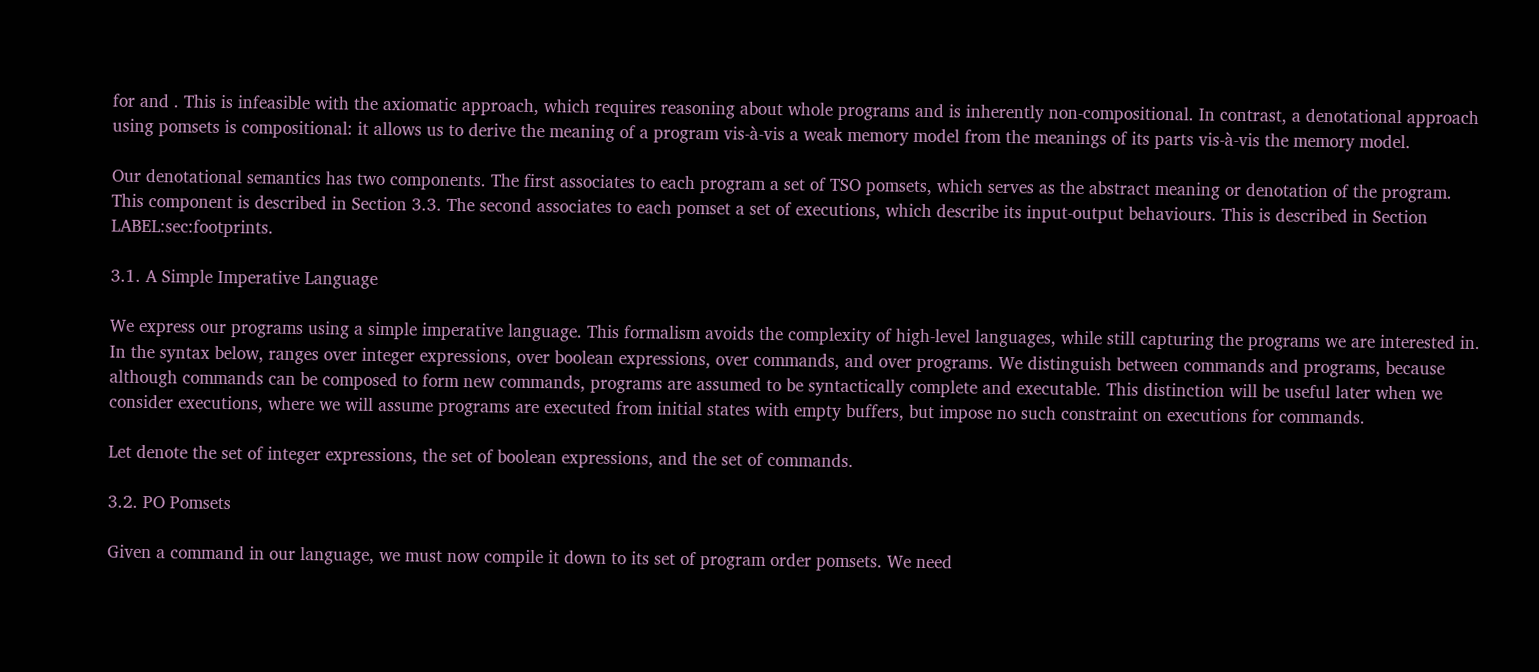for and . This is infeasible with the axiomatic approach, which requires reasoning about whole programs and is inherently non-compositional. In contrast, a denotational approach using pomsets is compositional: it allows us to derive the meaning of a program vis-à-vis a weak memory model from the meanings of its parts vis-à-vis the memory model.

Our denotational semantics has two components. The first associates to each program a set of TSO pomsets, which serves as the abstract meaning or denotation of the program. This component is described in Section 3.3. The second associates to each pomset a set of executions, which describe its input-output behaviours. This is described in Section LABEL:sec:footprints.

3.1. A Simple Imperative Language

We express our programs using a simple imperative language. This formalism avoids the complexity of high-level languages, while still capturing the programs we are interested in. In the syntax below, ranges over integer expressions, over boolean expressions, over commands, and over programs. We distinguish between commands and programs, because although commands can be composed to form new commands, programs are assumed to be syntactically complete and executable. This distinction will be useful later when we consider executions, where we will assume programs are executed from initial states with empty buffers, but impose no such constraint on executions for commands.

Let denote the set of integer expressions, the set of boolean expressions, and the set of commands.

3.2. PO Pomsets

Given a command in our language, we must now compile it down to its set of program order pomsets. We need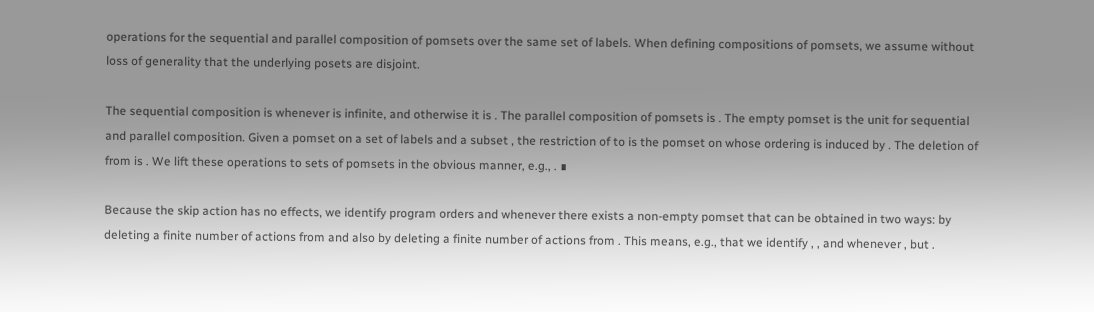operations for the sequential and parallel composition of pomsets over the same set of labels. When defining compositions of pomsets, we assume without loss of generality that the underlying posets are disjoint.

The sequential composition is whenever is infinite, and otherwise it is . The parallel composition of pomsets is . The empty pomset is the unit for sequential and parallel composition. Given a pomset on a set of labels and a subset , the restriction of to is the pomset on whose ordering is induced by . The deletion of from is . We lift these operations to sets of pomsets in the obvious manner, e.g., . ∎

Because the skip action has no effects, we identify program orders and whenever there exists a non-empty pomset that can be obtained in two ways: by deleting a finite number of actions from and also by deleting a finite number of actions from . This means, e.g., that we identify , , and whenever , but .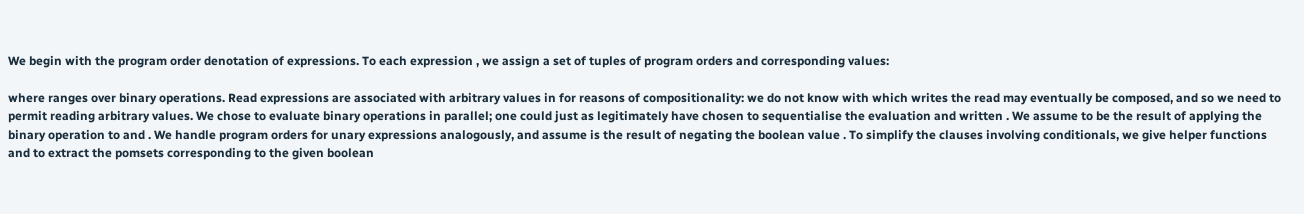We begin with the program order denotation of expressions. To each expression , we assign a set of tuples of program orders and corresponding values:

where ranges over binary operations. Read expressions are associated with arbitrary values in for reasons of compositionality: we do not know with which writes the read may eventually be composed, and so we need to permit reading arbitrary values. We chose to evaluate binary operations in parallel; one could just as legitimately have chosen to sequentialise the evaluation and written . We assume to be the result of applying the binary operation to and . We handle program orders for unary expressions analogously, and assume is the result of negating the boolean value . To simplify the clauses involving conditionals, we give helper functions and to extract the pomsets corresponding to the given boolean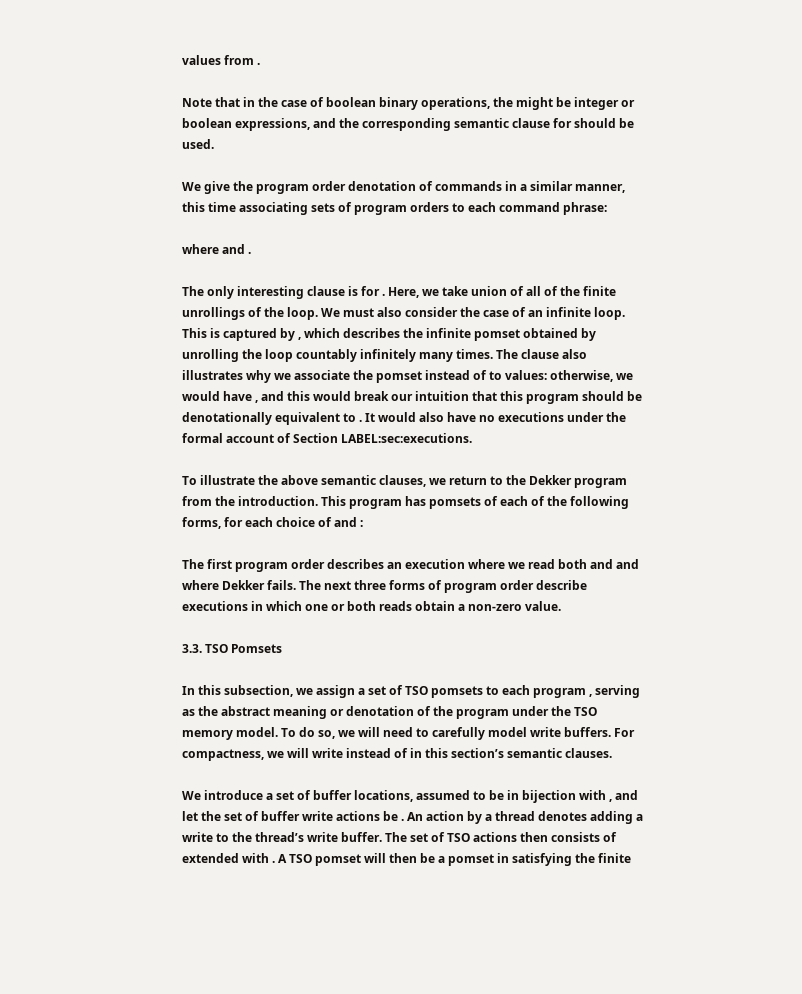values from .

Note that in the case of boolean binary operations, the might be integer or boolean expressions, and the corresponding semantic clause for should be used.

We give the program order denotation of commands in a similar manner, this time associating sets of program orders to each command phrase:

where and .

The only interesting clause is for . Here, we take union of all of the finite unrollings of the loop. We must also consider the case of an infinite loop. This is captured by , which describes the infinite pomset obtained by unrolling the loop countably infinitely many times. The clause also illustrates why we associate the pomset instead of to values: otherwise, we would have , and this would break our intuition that this program should be denotationally equivalent to . It would also have no executions under the formal account of Section LABEL:sec:executions.

To illustrate the above semantic clauses, we return to the Dekker program from the introduction. This program has pomsets of each of the following forms, for each choice of and :

The first program order describes an execution where we read both and and where Dekker fails. The next three forms of program order describe executions in which one or both reads obtain a non-zero value.

3.3. TSO Pomsets

In this subsection, we assign a set of TSO pomsets to each program , serving as the abstract meaning or denotation of the program under the TSO memory model. To do so, we will need to carefully model write buffers. For compactness, we will write instead of in this section’s semantic clauses.

We introduce a set of buffer locations, assumed to be in bijection with , and let the set of buffer write actions be . An action by a thread denotes adding a write to the thread’s write buffer. The set of TSO actions then consists of extended with . A TSO pomset will then be a pomset in satisfying the finite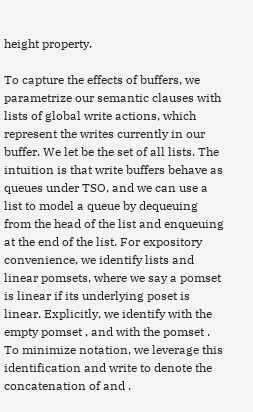height property.

To capture the effects of buffers, we parametrize our semantic clauses with lists of global write actions, which represent the writes currently in our buffer. We let be the set of all lists. The intuition is that write buffers behave as queues under TSO, and we can use a list to model a queue by dequeuing from the head of the list and enqueuing at the end of the list. For expository convenience, we identify lists and linear pomsets, where we say a pomset is linear if its underlying poset is linear. Explicitly, we identify with the empty pomset , and with the pomset . To minimize notation, we leverage this identification and write to denote the concatenation of and .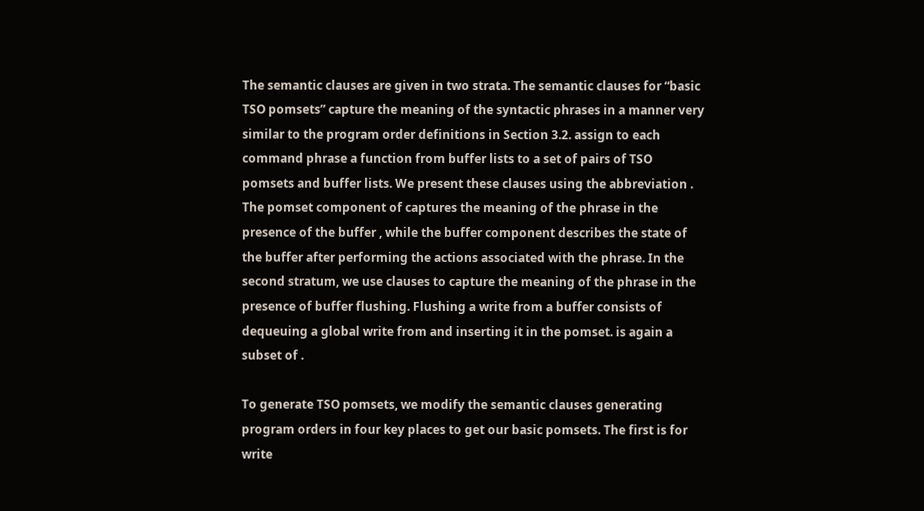The semantic clauses are given in two strata. The semantic clauses for “basic TSO pomsets” capture the meaning of the syntactic phrases in a manner very similar to the program order definitions in Section 3.2. assign to each command phrase a function from buffer lists to a set of pairs of TSO pomsets and buffer lists. We present these clauses using the abbreviation . The pomset component of captures the meaning of the phrase in the presence of the buffer , while the buffer component describes the state of the buffer after performing the actions associated with the phrase. In the second stratum, we use clauses to capture the meaning of the phrase in the presence of buffer flushing. Flushing a write from a buffer consists of dequeuing a global write from and inserting it in the pomset. is again a subset of .

To generate TSO pomsets, we modify the semantic clauses generating program orders in four key places to get our basic pomsets. The first is for write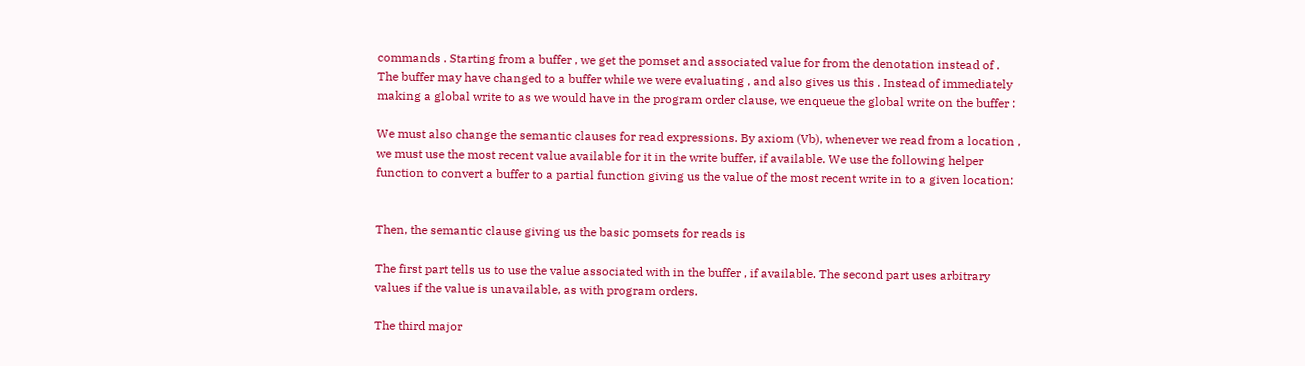commands . Starting from a buffer , we get the pomset and associated value for from the denotation instead of . The buffer may have changed to a buffer while we were evaluating , and also gives us this . Instead of immediately making a global write to as we would have in the program order clause, we enqueue the global write on the buffer :

We must also change the semantic clauses for read expressions. By axiom (Vb), whenever we read from a location , we must use the most recent value available for it in the write buffer, if available. We use the following helper function to convert a buffer to a partial function giving us the value of the most recent write in to a given location:


Then, the semantic clause giving us the basic pomsets for reads is

The first part tells us to use the value associated with in the buffer , if available. The second part uses arbitrary values if the value is unavailable, as with program orders.

The third major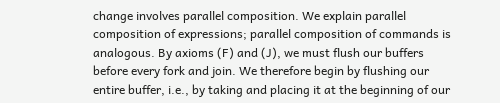change involves parallel composition. We explain parallel composition of expressions; parallel composition of commands is analogous. By axioms (F) and (J), we must flush our buffers before every fork and join. We therefore begin by flushing our entire buffer, i.e., by taking and placing it at the beginning of our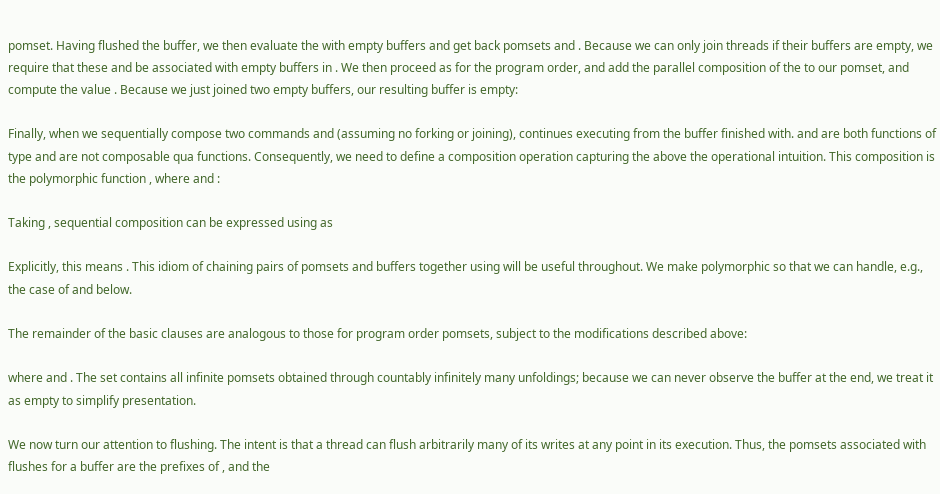pomset. Having flushed the buffer, we then evaluate the with empty buffers and get back pomsets and . Because we can only join threads if their buffers are empty, we require that these and be associated with empty buffers in . We then proceed as for the program order, and add the parallel composition of the to our pomset, and compute the value . Because we just joined two empty buffers, our resulting buffer is empty:

Finally, when we sequentially compose two commands and (assuming no forking or joining), continues executing from the buffer finished with. and are both functions of type and are not composable qua functions. Consequently, we need to define a composition operation capturing the above the operational intuition. This composition is the polymorphic function , where and :

Taking , sequential composition can be expressed using as

Explicitly, this means . This idiom of chaining pairs of pomsets and buffers together using will be useful throughout. We make polymorphic so that we can handle, e.g., the case of and below.

The remainder of the basic clauses are analogous to those for program order pomsets, subject to the modifications described above:

where and . The set contains all infinite pomsets obtained through countably infinitely many unfoldings; because we can never observe the buffer at the end, we treat it as empty to simplify presentation.

We now turn our attention to flushing. The intent is that a thread can flush arbitrarily many of its writes at any point in its execution. Thus, the pomsets associated with flushes for a buffer are the prefixes of , and the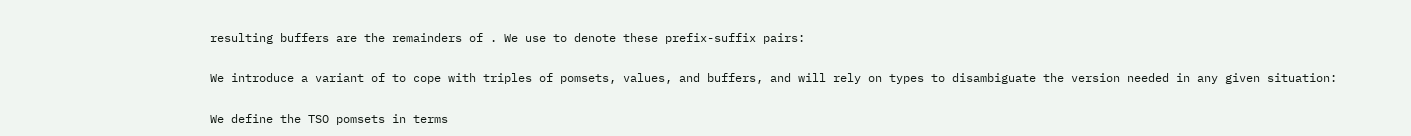resulting buffers are the remainders of . We use to denote these prefix-suffix pairs:

We introduce a variant of to cope with triples of pomsets, values, and buffers, and will rely on types to disambiguate the version needed in any given situation:

We define the TSO pomsets in terms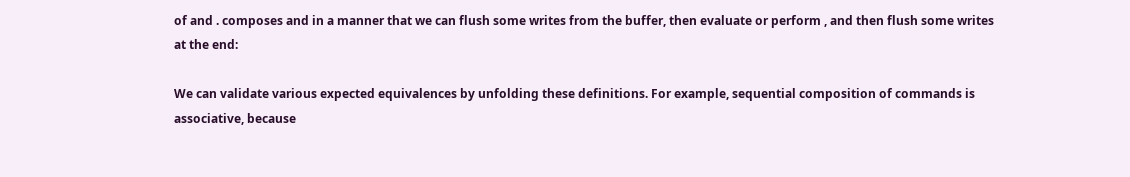of and . composes and in a manner that we can flush some writes from the buffer, then evaluate or perform , and then flush some writes at the end:

We can validate various expected equivalences by unfolding these definitions. For example, sequential composition of commands is associative, because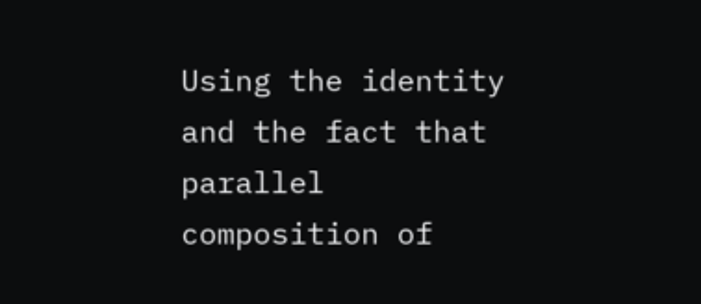Using the identity and the fact that parallel composition of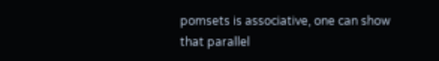pomsets is associative, one can show that parallel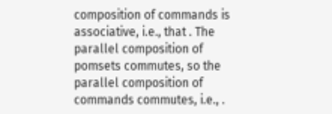composition of commands is associative, i.e., that . The parallel composition of pomsets commutes, so the parallel composition of commands commutes, i.e., .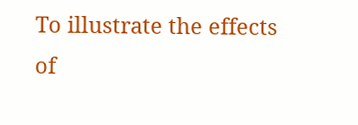To illustrate the effects of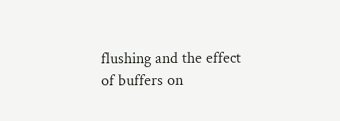flushing and the effect of buffers on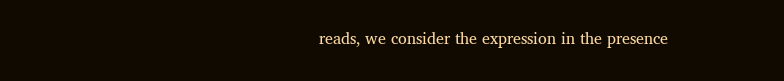reads, we consider the expression in the presence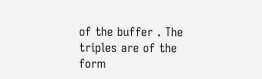of the buffer . The triples are of the form